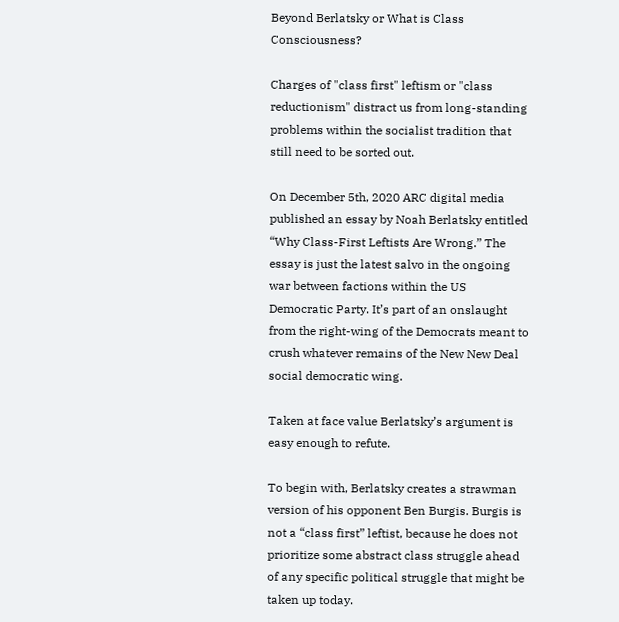Beyond Berlatsky or What is Class Consciousness?

Charges of "class first" leftism or "class reductionism" distract us from long-standing problems within the socialist tradition that still need to be sorted out.

On December 5th, 2020 ARC digital media published an essay by Noah Berlatsky entitled “Why Class-First Leftists Are Wrong.” The essay is just the latest salvo in the ongoing war between factions within the US Democratic Party. It’s part of an onslaught from the right-wing of the Democrats meant to crush whatever remains of the New New Deal social democratic wing.

Taken at face value Berlatsky’s argument is easy enough to refute.

To begin with, Berlatsky creates a strawman version of his opponent Ben Burgis. Burgis is not a “class first” leftist, because he does not prioritize some abstract class struggle ahead of any specific political struggle that might be taken up today.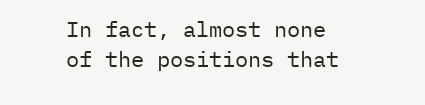In fact, almost none of the positions that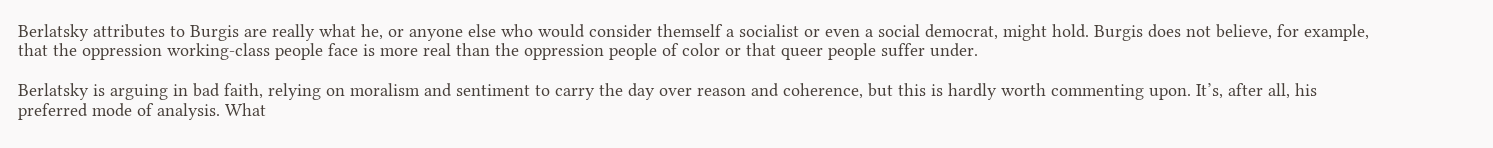Berlatsky attributes to Burgis are really what he, or anyone else who would consider themself a socialist or even a social democrat, might hold. Burgis does not believe, for example, that the oppression working-class people face is more real than the oppression people of color or that queer people suffer under.

Berlatsky is arguing in bad faith, relying on moralism and sentiment to carry the day over reason and coherence, but this is hardly worth commenting upon. It’s, after all, his preferred mode of analysis. What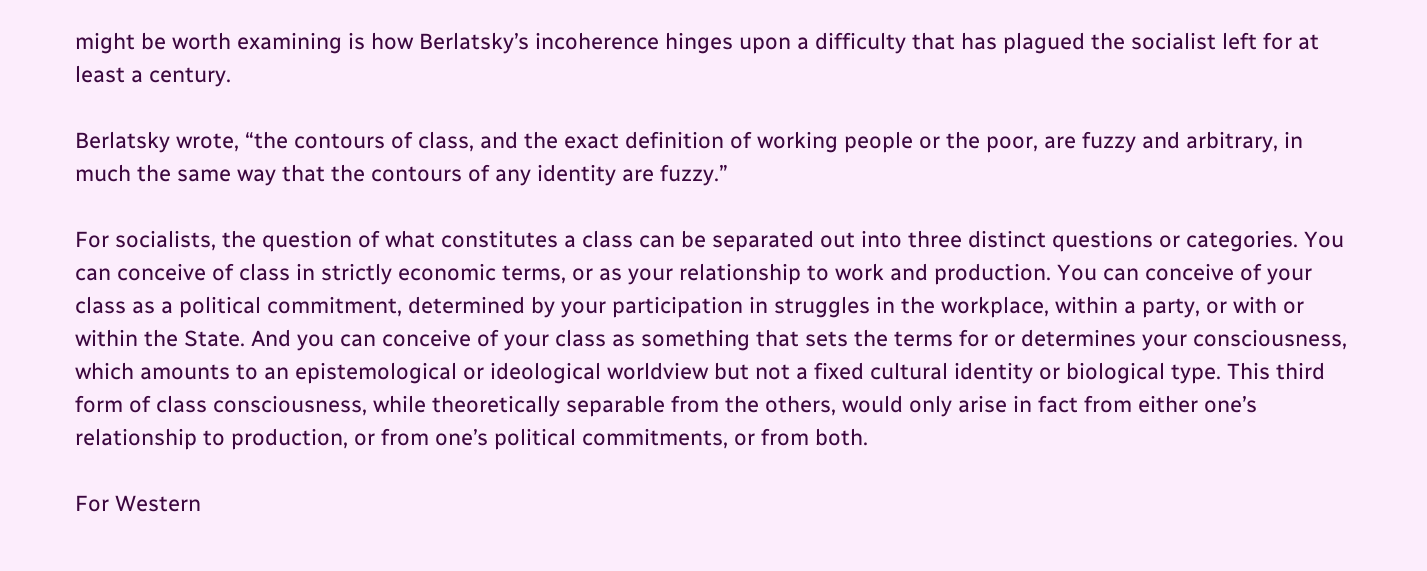might be worth examining is how Berlatsky’s incoherence hinges upon a difficulty that has plagued the socialist left for at least a century.

Berlatsky wrote, “the contours of class, and the exact definition of working people or the poor, are fuzzy and arbitrary, in much the same way that the contours of any identity are fuzzy.”

For socialists, the question of what constitutes a class can be separated out into three distinct questions or categories. You can conceive of class in strictly economic terms, or as your relationship to work and production. You can conceive of your class as a political commitment, determined by your participation in struggles in the workplace, within a party, or with or within the State. And you can conceive of your class as something that sets the terms for or determines your consciousness, which amounts to an epistemological or ideological worldview but not a fixed cultural identity or biological type. This third form of class consciousness, while theoretically separable from the others, would only arise in fact from either one’s relationship to production, or from one’s political commitments, or from both.

For Western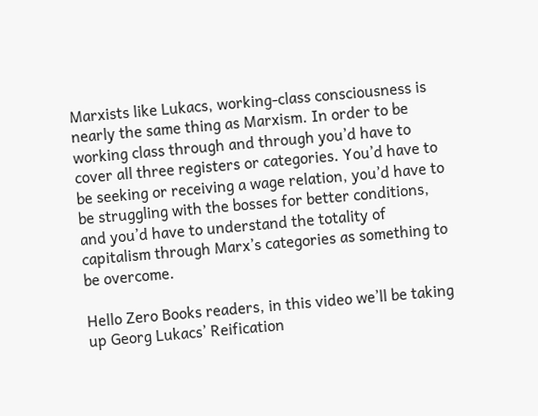Marxists like Lukacs, working-class consciousness is nearly the same thing as Marxism. In order to be working class through and through you’d have to cover all three registers or categories. You’d have to be seeking or receiving a wage relation, you’d have to be struggling with the bosses for better conditions, and you’d have to understand the totality of capitalism through Marx’s categories as something to be overcome.

Hello Zero Books readers, in this video we’ll be taking up Georg Lukacs’ Reification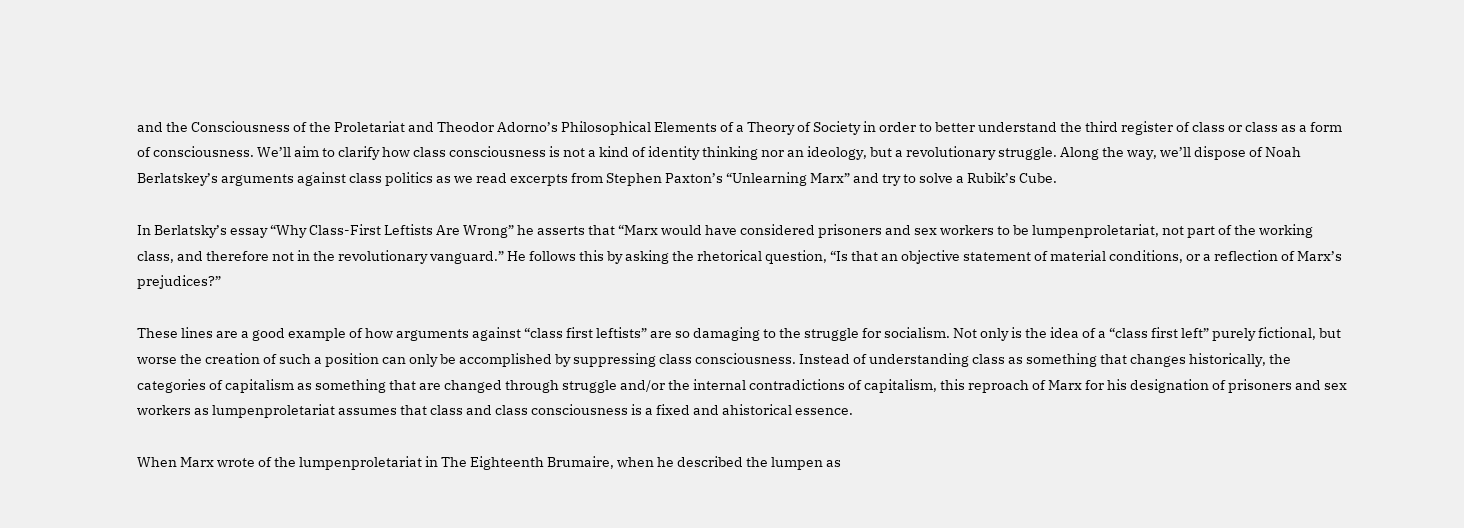and the Consciousness of the Proletariat and Theodor Adorno’s Philosophical Elements of a Theory of Society in order to better understand the third register of class or class as a form of consciousness. We’ll aim to clarify how class consciousness is not a kind of identity thinking nor an ideology, but a revolutionary struggle. Along the way, we’ll dispose of Noah Berlatskey’s arguments against class politics as we read excerpts from Stephen Paxton’s “Unlearning Marx” and try to solve a Rubik’s Cube.

In Berlatsky’s essay “Why Class-First Leftists Are Wrong” he asserts that “Marx would have considered prisoners and sex workers to be lumpenproletariat, not part of the working class, and therefore not in the revolutionary vanguard.” He follows this by asking the rhetorical question, “Is that an objective statement of material conditions, or a reflection of Marx’s prejudices?”

These lines are a good example of how arguments against “class first leftists” are so damaging to the struggle for socialism. Not only is the idea of a “class first left” purely fictional, but worse the creation of such a position can only be accomplished by suppressing class consciousness. Instead of understanding class as something that changes historically, the categories of capitalism as something that are changed through struggle and/or the internal contradictions of capitalism, this reproach of Marx for his designation of prisoners and sex workers as lumpenproletariat assumes that class and class consciousness is a fixed and ahistorical essence.

When Marx wrote of the lumpenproletariat in The Eighteenth Brumaire, when he described the lumpen as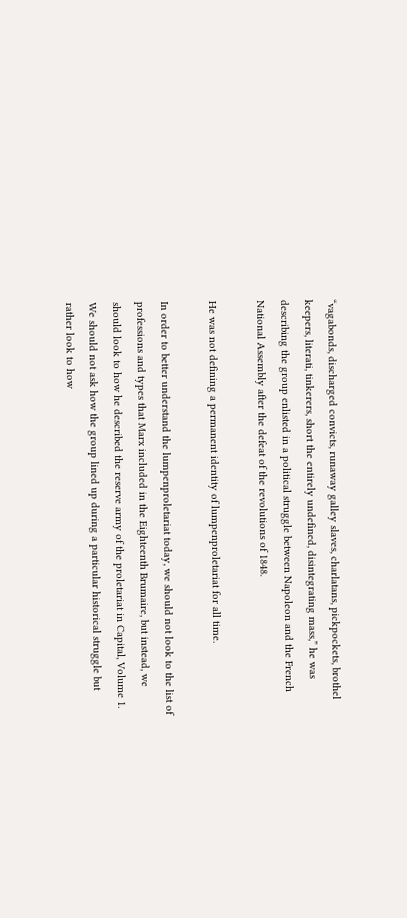“vagabonds, discharged convicts, runaway galley slaves, charlatans, pickpockets, brothel keepers, literati, tinkerers, short the entirely undefined, disintegrating mass,” he was describing the group enlisted in a political struggle between Napoleon and the French National Assembly after the defeat of the revolutions of 1848.

He was not defining a permanent identity of lumpenproletariat for all time.

In order to better understand the lumpenproletariat today, we should not look to the list of professions and types that Marx included in the Eighteenth Brumaire, but instead, we should look to how he described the reserve army of the proletariat in Capital, Volume 1. We should not ask how the group lined up during a particular historical struggle but rather look to how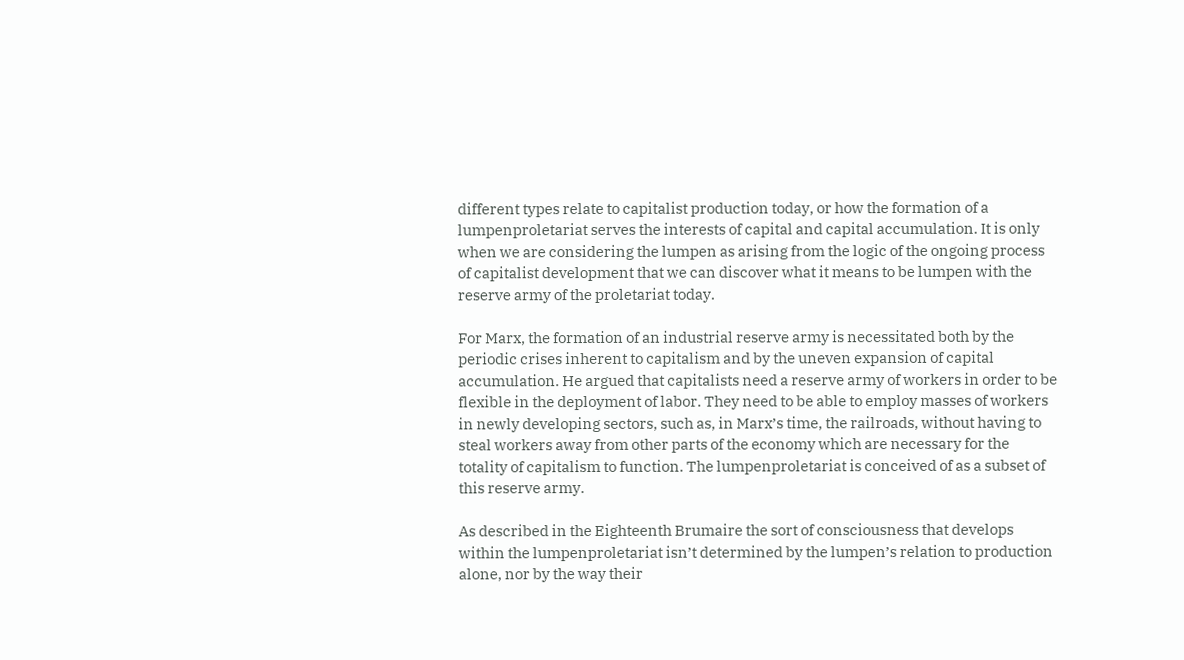different types relate to capitalist production today, or how the formation of a lumpenproletariat serves the interests of capital and capital accumulation. It is only when we are considering the lumpen as arising from the logic of the ongoing process of capitalist development that we can discover what it means to be lumpen with the reserve army of the proletariat today.

For Marx, the formation of an industrial reserve army is necessitated both by the periodic crises inherent to capitalism and by the uneven expansion of capital accumulation. He argued that capitalists need a reserve army of workers in order to be flexible in the deployment of labor. They need to be able to employ masses of workers in newly developing sectors, such as, in Marx’s time, the railroads, without having to steal workers away from other parts of the economy which are necessary for the totality of capitalism to function. The lumpenproletariat is conceived of as a subset of this reserve army.

As described in the Eighteenth Brumaire the sort of consciousness that develops within the lumpenproletariat isn’t determined by the lumpen’s relation to production alone, nor by the way their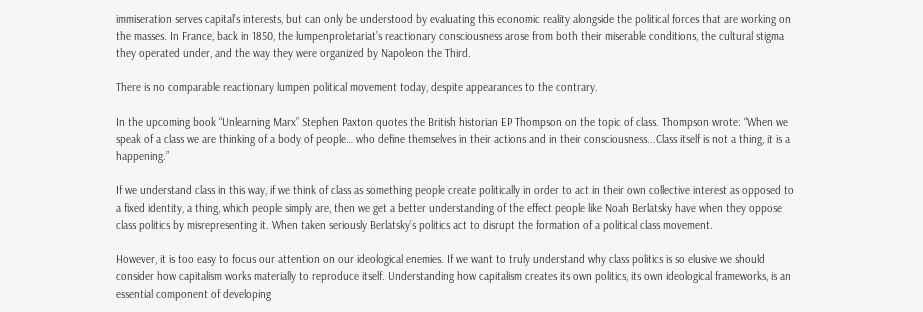immiseration serves capital’s interests, but can only be understood by evaluating this economic reality alongside the political forces that are working on the masses. In France, back in 1850, the lumpenproletariat’s reactionary consciousness arose from both their miserable conditions, the cultural stigma they operated under, and the way they were organized by Napoleon the Third.

There is no comparable reactionary lumpen political movement today, despite appearances to the contrary.

In the upcoming book “Unlearning Marx” Stephen Paxton quotes the British historian EP Thompson on the topic of class. Thompson wrote: “When we speak of a class we are thinking of a body of people… who define themselves in their actions and in their consciousness...Class itself is not a thing, it is a happening.”

If we understand class in this way, if we think of class as something people create politically in order to act in their own collective interest as opposed to a fixed identity, a thing, which people simply are, then we get a better understanding of the effect people like Noah Berlatsky have when they oppose class politics by misrepresenting it. When taken seriously Berlatsky’s politics act to disrupt the formation of a political class movement.

However, it is too easy to focus our attention on our ideological enemies. If we want to truly understand why class politics is so elusive we should consider how capitalism works materially to reproduce itself. Understanding how capitalism creates its own politics, its own ideological frameworks, is an essential component of developing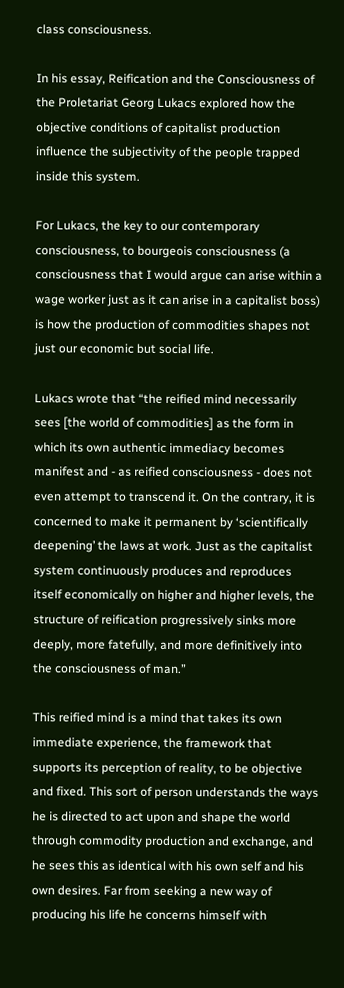class consciousness.

In his essay, Reification and the Consciousness of the Proletariat Georg Lukacs explored how the objective conditions of capitalist production influence the subjectivity of the people trapped inside this system.

For Lukacs, the key to our contemporary consciousness, to bourgeois consciousness (a consciousness that I would argue can arise within a wage worker just as it can arise in a capitalist boss) is how the production of commodities shapes not just our economic but social life.

Lukacs wrote that “the reified mind necessarily sees [the world of commodities] as the form in which its own authentic immediacy becomes manifest and - as reified consciousness - does not even attempt to transcend it. On the contrary, it is concerned to make it permanent by ‘scientifically deepening’ the laws at work. Just as the capitalist system continuously produces and reproduces itself economically on higher and higher levels, the structure of reification progressively sinks more deeply, more fatefully, and more definitively into the consciousness of man.”

This reified mind is a mind that takes its own immediate experience, the framework that supports its perception of reality, to be objective and fixed. This sort of person understands the ways he is directed to act upon and shape the world through commodity production and exchange, and he sees this as identical with his own self and his own desires. Far from seeking a new way of producing his life he concerns himself with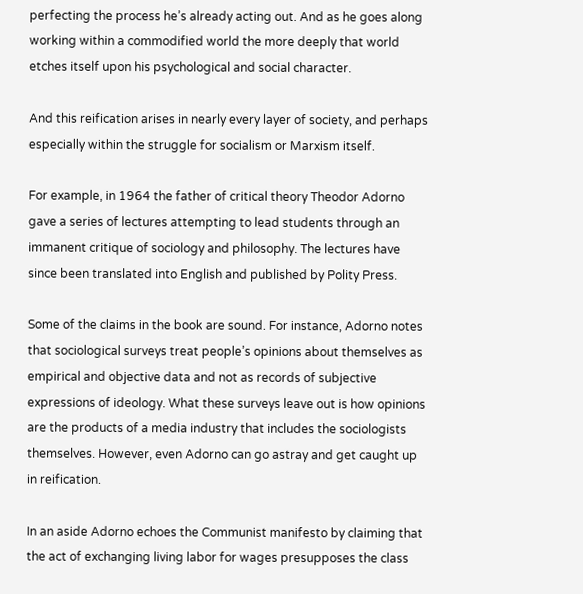perfecting the process he’s already acting out. And as he goes along working within a commodified world the more deeply that world etches itself upon his psychological and social character.

And this reification arises in nearly every layer of society, and perhaps especially within the struggle for socialism or Marxism itself.

For example, in 1964 the father of critical theory Theodor Adorno gave a series of lectures attempting to lead students through an immanent critique of sociology and philosophy. The lectures have since been translated into English and published by Polity Press.

Some of the claims in the book are sound. For instance, Adorno notes that sociological surveys treat people’s opinions about themselves as empirical and objective data and not as records of subjective expressions of ideology. What these surveys leave out is how opinions are the products of a media industry that includes the sociologists themselves. However, even Adorno can go astray and get caught up in reification.

In an aside Adorno echoes the Communist manifesto by claiming that the act of exchanging living labor for wages presupposes the class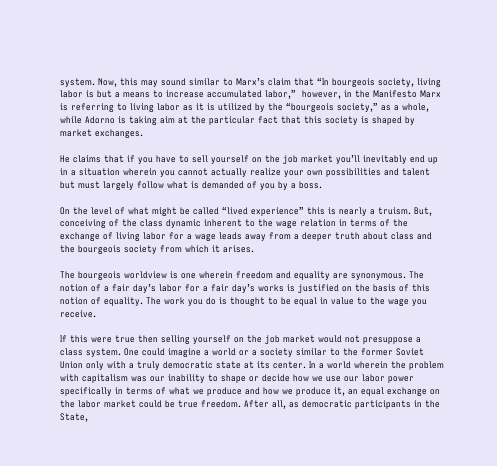system. Now, this may sound similar to Marx’s claim that “In bourgeois society, living labor is but a means to increase accumulated labor,”  however, in the Manifesto Marx is referring to living labor as it is utilized by the “bourgeois society,” as a whole, while Adorno is taking aim at the particular fact that this society is shaped by market exchanges.

He claims that if you have to sell yourself on the job market you’ll inevitably end up in a situation wherein you cannot actually realize your own possibilities and talent but must largely follow what is demanded of you by a boss.

On the level of what might be called “lived experience” this is nearly a truism. But, conceiving of the class dynamic inherent to the wage relation in terms of the exchange of living labor for a wage leads away from a deeper truth about class and the bourgeois society from which it arises.

The bourgeois worldview is one wherein freedom and equality are synonymous. The notion of a fair day’s labor for a fair day’s works is justified on the basis of this notion of equality. The work you do is thought to be equal in value to the wage you receive.

If this were true then selling yourself on the job market would not presuppose a class system. One could imagine a world or a society similar to the former Soviet Union only with a truly democratic state at its center. In a world wherein the problem with capitalism was our inability to shape or decide how we use our labor power specifically in terms of what we produce and how we produce it, an equal exchange on the labor market could be true freedom. After all, as democratic participants in the State,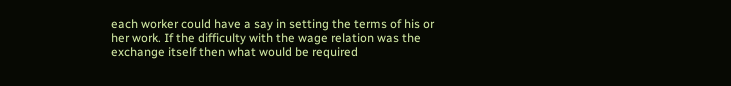each worker could have a say in setting the terms of his or her work. If the difficulty with the wage relation was the exchange itself then what would be required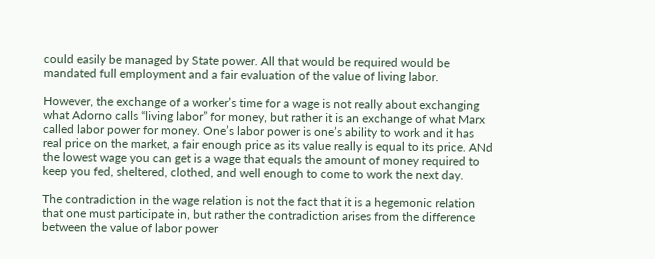could easily be managed by State power. All that would be required would be mandated full employment and a fair evaluation of the value of living labor.

However, the exchange of a worker’s time for a wage is not really about exchanging what Adorno calls “living labor” for money, but rather it is an exchange of what Marx called labor power for money. One’s labor power is one’s ability to work and it has real price on the market, a fair enough price as its value really is equal to its price. ANd the lowest wage you can get is a wage that equals the amount of money required to keep you fed, sheltered, clothed, and well enough to come to work the next day.

The contradiction in the wage relation is not the fact that it is a hegemonic relation that one must participate in, but rather the contradiction arises from the difference between the value of labor power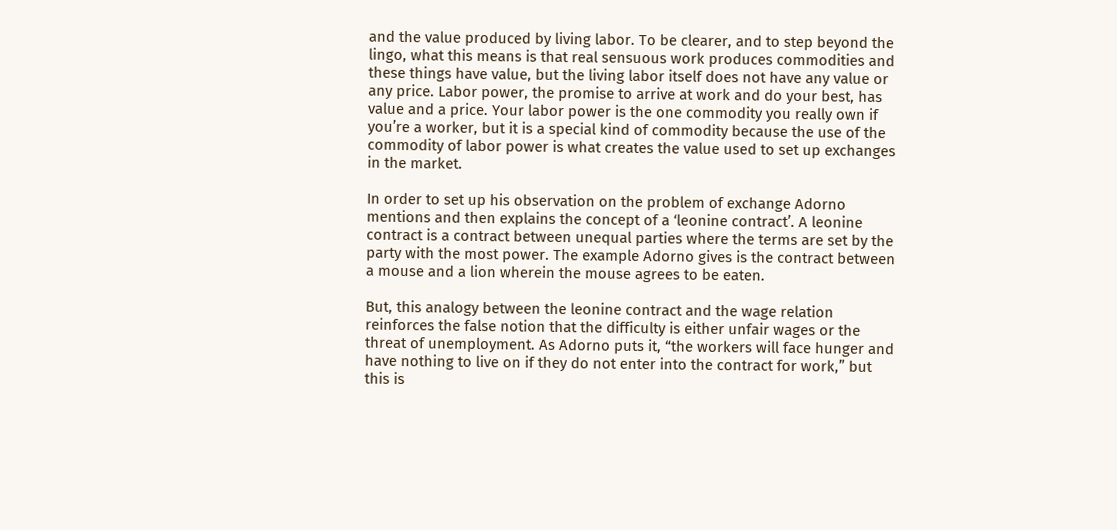and the value produced by living labor. To be clearer, and to step beyond the lingo, what this means is that real sensuous work produces commodities and these things have value, but the living labor itself does not have any value or any price. Labor power, the promise to arrive at work and do your best, has value and a price. Your labor power is the one commodity you really own if you’re a worker, but it is a special kind of commodity because the use of the commodity of labor power is what creates the value used to set up exchanges in the market.

In order to set up his observation on the problem of exchange Adorno mentions and then explains the concept of a ‘leonine contract’. A leonine contract is a contract between unequal parties where the terms are set by the party with the most power. The example Adorno gives is the contract between a mouse and a lion wherein the mouse agrees to be eaten.

But, this analogy between the leonine contract and the wage relation reinforces the false notion that the difficulty is either unfair wages or the threat of unemployment. As Adorno puts it, “the workers will face hunger and have nothing to live on if they do not enter into the contract for work,” but this is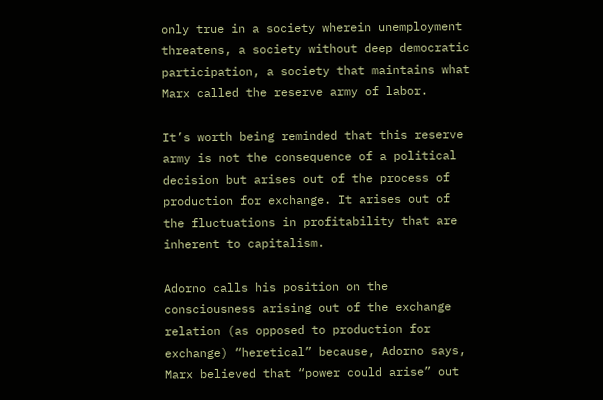only true in a society wherein unemployment threatens, a society without deep democratic participation, a society that maintains what Marx called the reserve army of labor.

It’s worth being reminded that this reserve army is not the consequence of a political decision but arises out of the process of production for exchange. It arises out of the fluctuations in profitability that are inherent to capitalism.

Adorno calls his position on the consciousness arising out of the exchange relation (as opposed to production for exchange) “heretical” because, Adorno says, Marx believed that “power could arise” out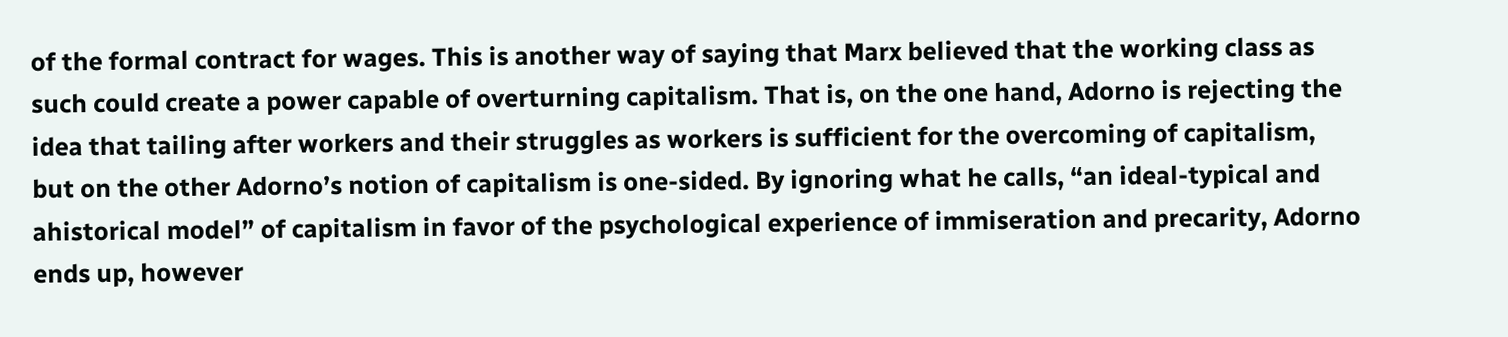of the formal contract for wages. This is another way of saying that Marx believed that the working class as such could create a power capable of overturning capitalism. That is, on the one hand, Adorno is rejecting the idea that tailing after workers and their struggles as workers is sufficient for the overcoming of capitalism, but on the other Adorno’s notion of capitalism is one-sided. By ignoring what he calls, “an ideal-typical and ahistorical model” of capitalism in favor of the psychological experience of immiseration and precarity, Adorno ends up, however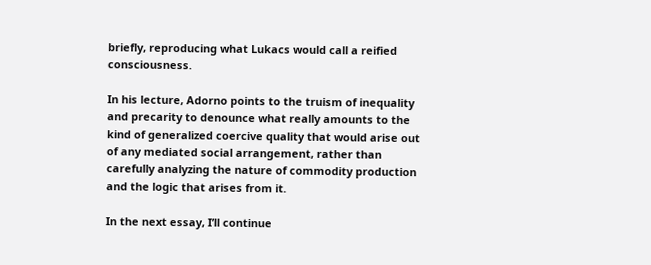briefly, reproducing what Lukacs would call a reified consciousness.

In his lecture, Adorno points to the truism of inequality and precarity to denounce what really amounts to the kind of generalized coercive quality that would arise out of any mediated social arrangement, rather than carefully analyzing the nature of commodity production and the logic that arises from it.

In the next essay, I’ll continue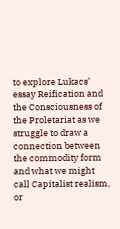to explore Lukacs’ essay Reification and the Consciousness of the Proletariat as we struggle to draw a connection between the commodity form and what we might call Capitalist realism, or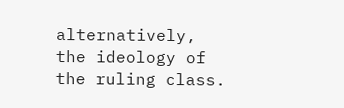alternatively, the ideology of the ruling class.